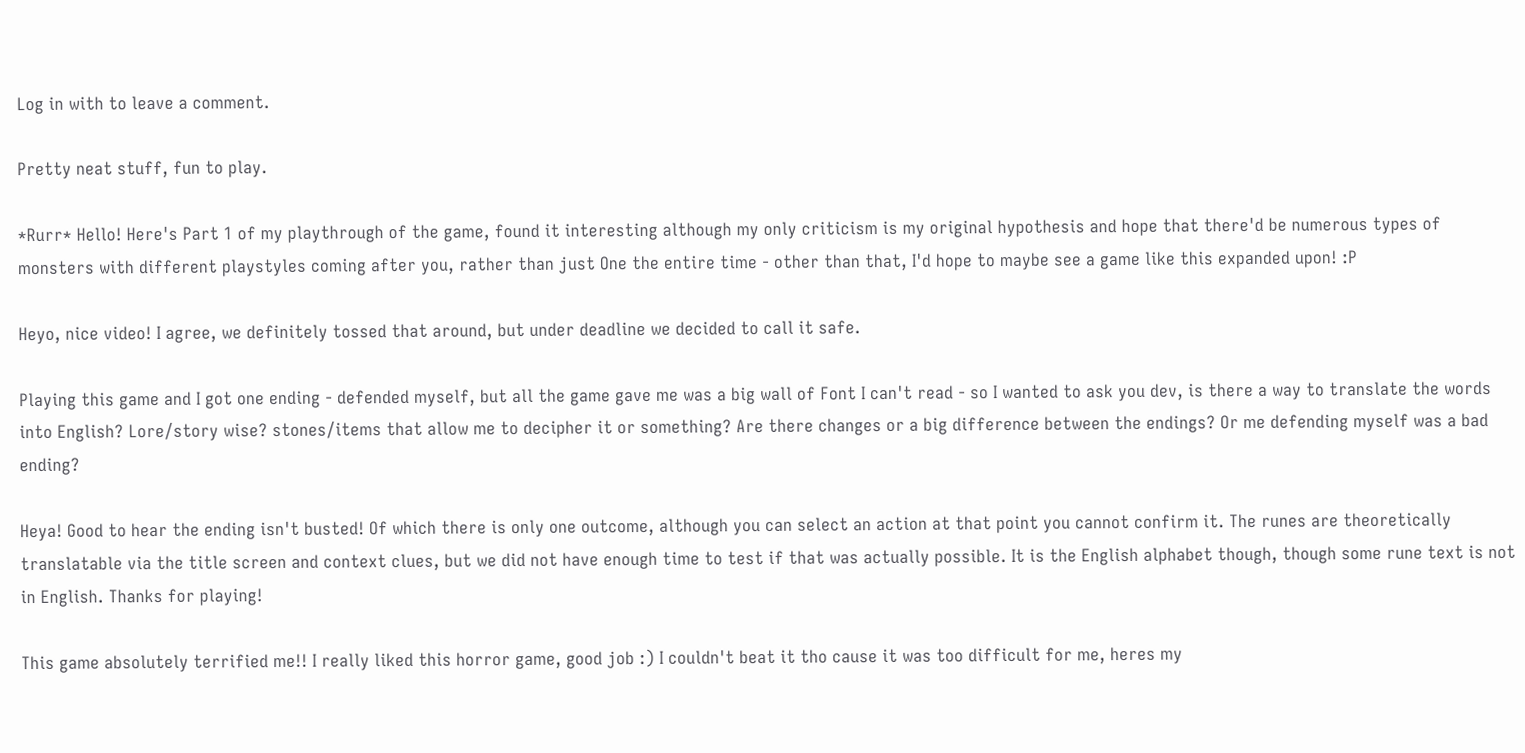Log in with to leave a comment.

Pretty neat stuff, fun to play.

*Rurr* Hello! Here's Part 1 of my playthrough of the game, found it interesting although my only criticism is my original hypothesis and hope that there'd be numerous types of monsters with different playstyles coming after you, rather than just One the entire time - other than that, I'd hope to maybe see a game like this expanded upon! :P

Heyo, nice video! I agree, we definitely tossed that around, but under deadline we decided to call it safe.

Playing this game and I got one ending - defended myself, but all the game gave me was a big wall of Font I can't read - so I wanted to ask you dev, is there a way to translate the words into English? Lore/story wise? stones/items that allow me to decipher it or something? Are there changes or a big difference between the endings? Or me defending myself was a bad ending?

Heya! Good to hear the ending isn't busted! Of which there is only one outcome, although you can select an action at that point you cannot confirm it. The runes are theoretically translatable via the title screen and context clues, but we did not have enough time to test if that was actually possible. It is the English alphabet though, though some rune text is not in English. Thanks for playing!

This game absolutely terrified me!! I really liked this horror game, good job :) I couldn't beat it tho cause it was too difficult for me, heres my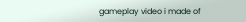gameplay video i made of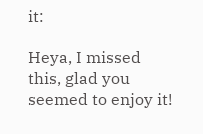it:

Heya, I missed this, glad you seemed to enjoy it!